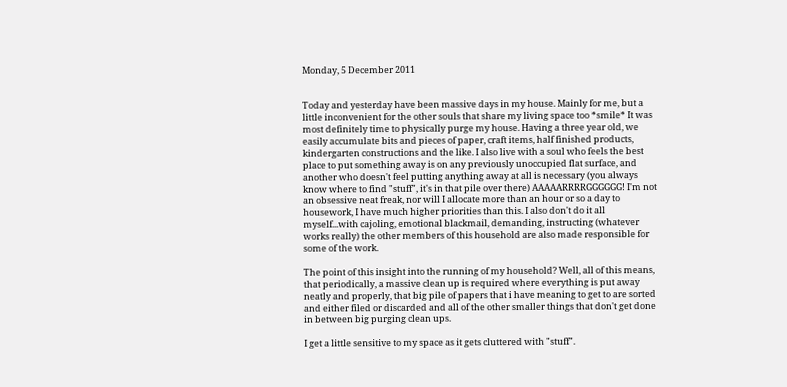Monday, 5 December 2011


Today and yesterday have been massive days in my house. Mainly for me, but a little inconvenient for the other souls that share my living space too *smile* It was most definitely time to physically purge my house. Having a three year old, we easily accumulate bits and pieces of paper, craft items, half finished products, kindergarten constructions and the like. I also live with a soul who feels the best place to put something away is on any previously unoccupied flat surface, and another who doesn't feel putting anything away at all is necessary (you always know where to find "stuff", it's in that pile over there) AAAAARRRRGGGGGG! I'm not an obsessive neat freak, nor will I allocate more than an hour or so a day to housework, I have much higher priorities than this. I also don't do it all myself...with cajoling, emotional blackmail, demanding, instructing (whatever works really) the other members of this household are also made responsible for some of the work.

The point of this insight into the running of my household? Well, all of this means, that periodically, a massive clean up is required where everything is put away neatly and properly, that big pile of papers that i have meaning to get to are sorted and either filed or discarded and all of the other smaller things that don't get done in between big purging clean ups.

I get a little sensitive to my space as it gets cluttered with "stuff".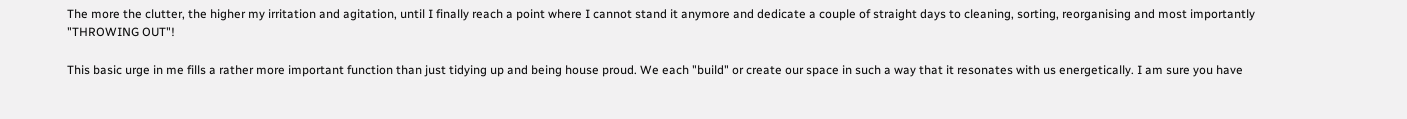The more the clutter, the higher my irritation and agitation, until I finally reach a point where I cannot stand it anymore and dedicate a couple of straight days to cleaning, sorting, reorganising and most importantly "THROWING OUT"!

This basic urge in me fills a rather more important function than just tidying up and being house proud. We each "build" or create our space in such a way that it resonates with us energetically. I am sure you have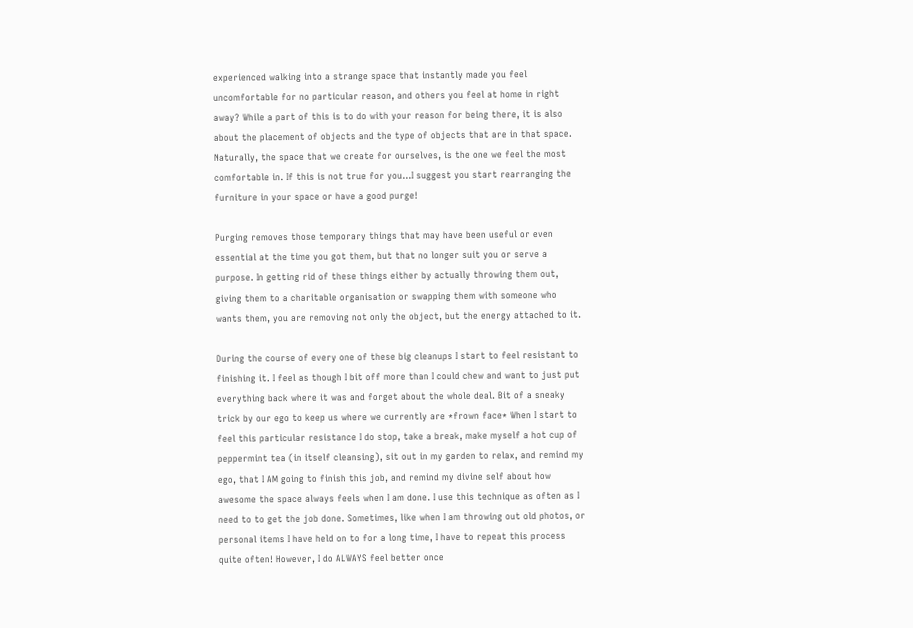experienced walking into a strange space that instantly made you feel uncomfortable for no particular reason, and others you feel at home in right away? While a part of this is to do with your reason for being there, it is also about the placement of objects and the type of objects that are in that space. Naturally, the space that we create for ourselves, is the one we feel the most comfortable in. If this is not true for you...I suggest you start rearranging the furniture in your space or have a good purge!

Purging removes those temporary things that may have been useful or even essential at the time you got them, but that no longer suit you or serve a purpose. In getting rid of these things either by actually throwing them out, giving them to a charitable organisation or swapping them with someone who wants them, you are removing not only the object, but the energy attached to it.

During the course of every one of these big cleanups I start to feel resistant to finishing it. I feel as though I bit off more than I could chew and want to just put everything back where it was and forget about the whole deal. Bit of a sneaky trick by our ego to keep us where we currently are *frown face* When I start to feel this particular resistance I do stop, take a break, make myself a hot cup of peppermint tea (in itself cleansing), sit out in my garden to relax, and remind my ego, that I AM going to finish this job, and remind my divine self about how awesome the space always feels when I am done. I use this technique as often as I need to to get the job done. Sometimes, like when I am throwing out old photos, or personal items I have held on to for a long time, I have to repeat this process quite often! However, I do ALWAYS feel better once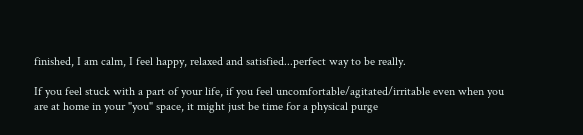finished, I am calm, I feel happy, relaxed and satisfied...perfect way to be really.

If you feel stuck with a part of your life, if you feel uncomfortable/agitated/irritable even when you are at home in your "you" space, it might just be time for a physical purge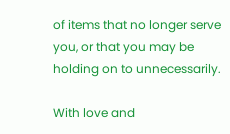of items that no longer serve you, or that you may be holding on to unnecessarily.

With love and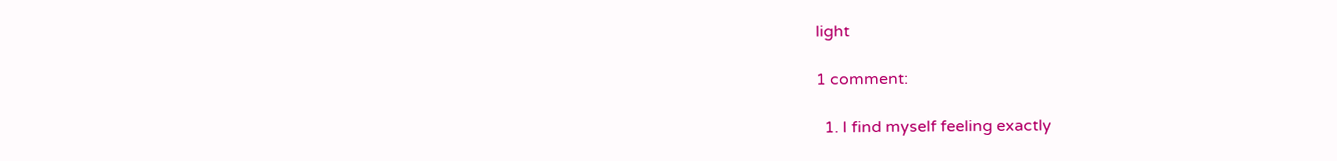light

1 comment:

  1. I find myself feeling exactly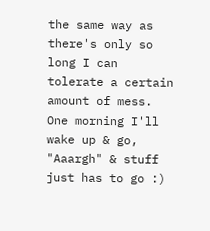the same way as there's only so long I can tolerate a certain amount of mess. One morning I'll wake up & go, "Aaargh" & stuff just has to go :)